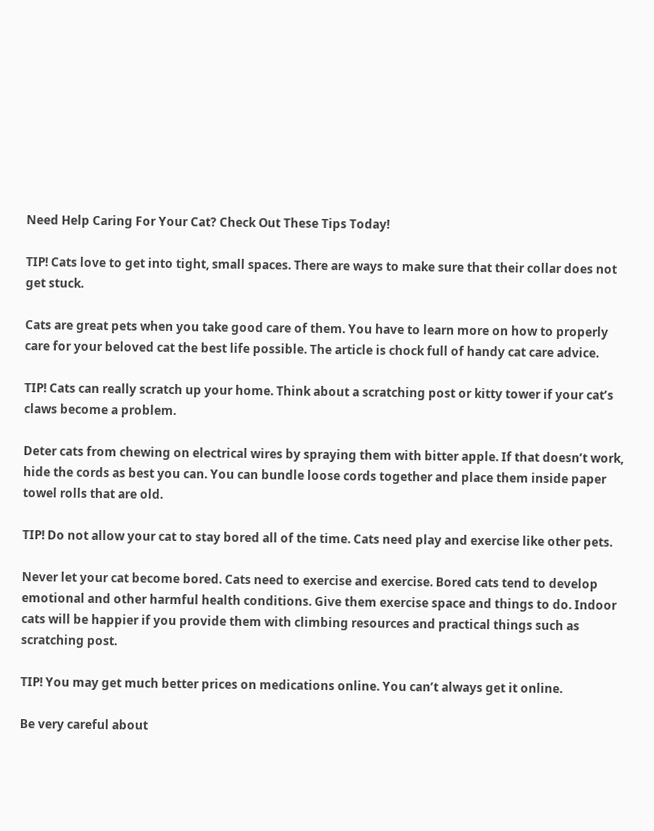Need Help Caring For Your Cat? Check Out These Tips Today!

TIP! Cats love to get into tight, small spaces. There are ways to make sure that their collar does not get stuck.

Cats are great pets when you take good care of them. You have to learn more on how to properly care for your beloved cat the best life possible. The article is chock full of handy cat care advice.

TIP! Cats can really scratch up your home. Think about a scratching post or kitty tower if your cat’s claws become a problem.

Deter cats from chewing on electrical wires by spraying them with bitter apple. If that doesn’t work, hide the cords as best you can. You can bundle loose cords together and place them inside paper towel rolls that are old.

TIP! Do not allow your cat to stay bored all of the time. Cats need play and exercise like other pets.

Never let your cat become bored. Cats need to exercise and exercise. Bored cats tend to develop emotional and other harmful health conditions. Give them exercise space and things to do. Indoor cats will be happier if you provide them with climbing resources and practical things such as scratching post.

TIP! You may get much better prices on medications online. You can’t always get it online.

Be very careful about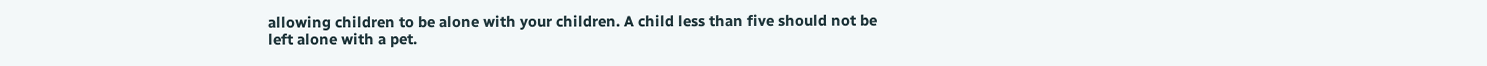allowing children to be alone with your children. A child less than five should not be left alone with a pet.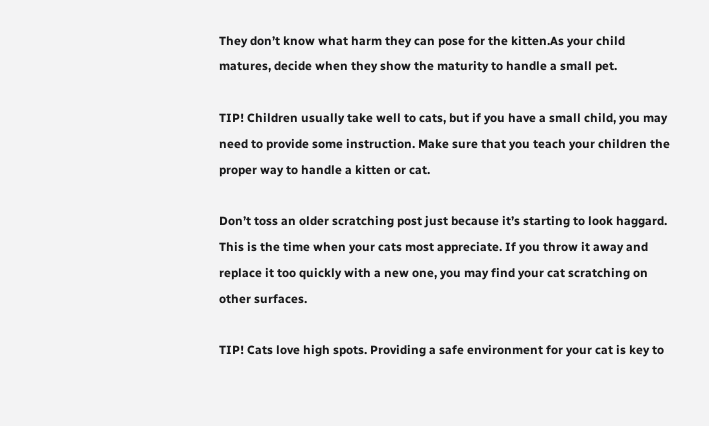They don’t know what harm they can pose for the kitten.As your child matures, decide when they show the maturity to handle a small pet.

TIP! Children usually take well to cats, but if you have a small child, you may need to provide some instruction. Make sure that you teach your children the proper way to handle a kitten or cat.

Don’t toss an older scratching post just because it’s starting to look haggard. This is the time when your cats most appreciate. If you throw it away and replace it too quickly with a new one, you may find your cat scratching on other surfaces.

TIP! Cats love high spots. Providing a safe environment for your cat is key to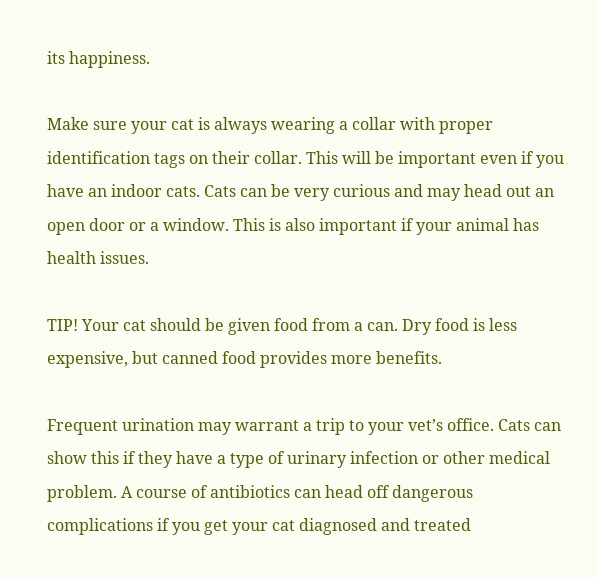its happiness.

Make sure your cat is always wearing a collar with proper identification tags on their collar. This will be important even if you have an indoor cats. Cats can be very curious and may head out an open door or a window. This is also important if your animal has health issues.

TIP! Your cat should be given food from a can. Dry food is less expensive, but canned food provides more benefits.

Frequent urination may warrant a trip to your vet’s office. Cats can show this if they have a type of urinary infection or other medical problem. A course of antibiotics can head off dangerous complications if you get your cat diagnosed and treated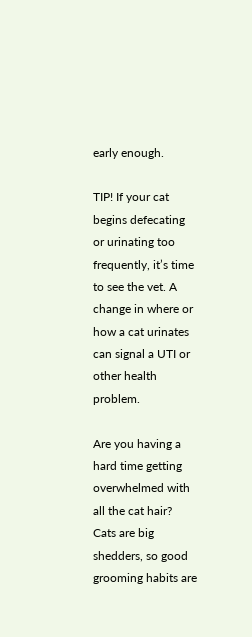early enough.

TIP! If your cat begins defecating or urinating too frequently, it’s time to see the vet. A change in where or how a cat urinates can signal a UTI or other health problem.

Are you having a hard time getting overwhelmed with all the cat hair? Cats are big shedders, so good grooming habits are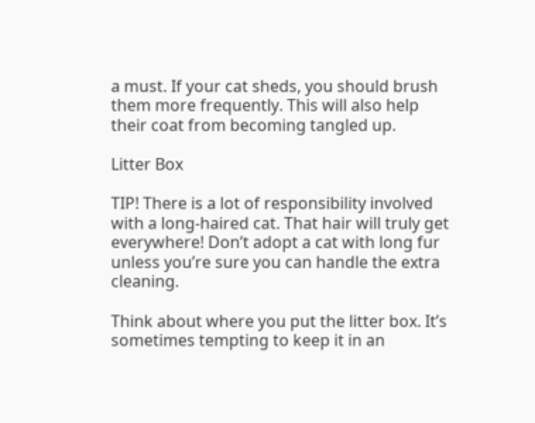a must. If your cat sheds, you should brush them more frequently. This will also help their coat from becoming tangled up.

Litter Box

TIP! There is a lot of responsibility involved with a long-haired cat. That hair will truly get everywhere! Don’t adopt a cat with long fur unless you’re sure you can handle the extra cleaning.

Think about where you put the litter box. It’s sometimes tempting to keep it in an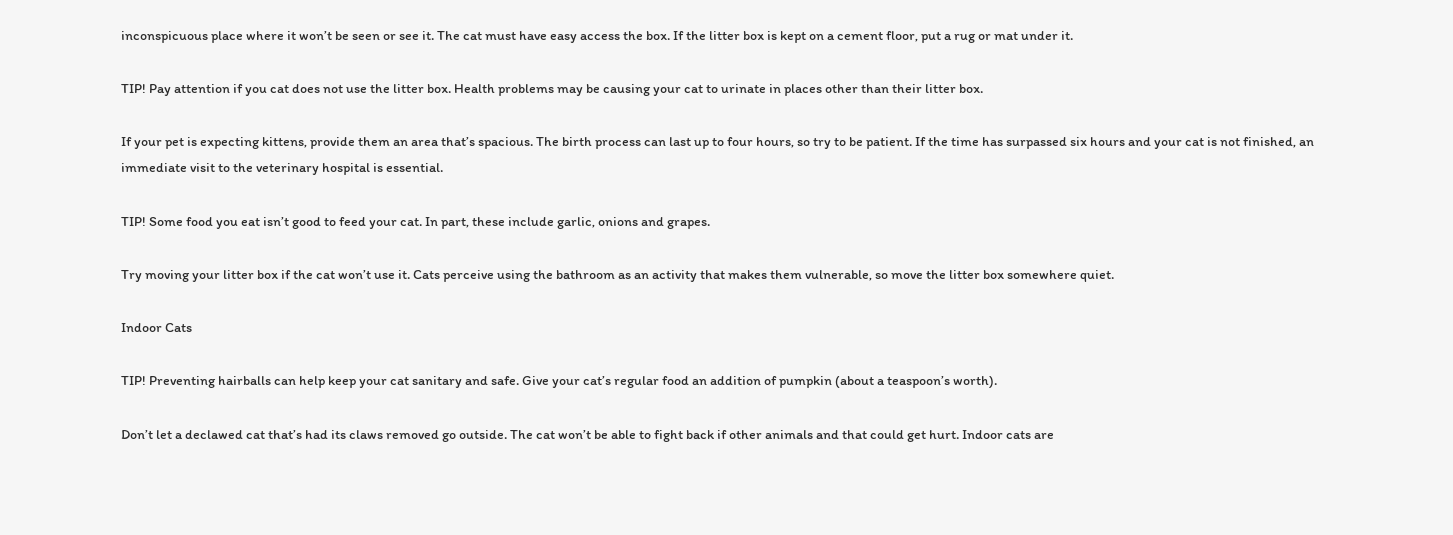inconspicuous place where it won’t be seen or see it. The cat must have easy access the box. If the litter box is kept on a cement floor, put a rug or mat under it.

TIP! Pay attention if you cat does not use the litter box. Health problems may be causing your cat to urinate in places other than their litter box.

If your pet is expecting kittens, provide them an area that’s spacious. The birth process can last up to four hours, so try to be patient. If the time has surpassed six hours and your cat is not finished, an immediate visit to the veterinary hospital is essential.

TIP! Some food you eat isn’t good to feed your cat. In part, these include garlic, onions and grapes.

Try moving your litter box if the cat won’t use it. Cats perceive using the bathroom as an activity that makes them vulnerable, so move the litter box somewhere quiet.

Indoor Cats

TIP! Preventing hairballs can help keep your cat sanitary and safe. Give your cat’s regular food an addition of pumpkin (about a teaspoon’s worth).

Don’t let a declawed cat that’s had its claws removed go outside. The cat won’t be able to fight back if other animals and that could get hurt. Indoor cats are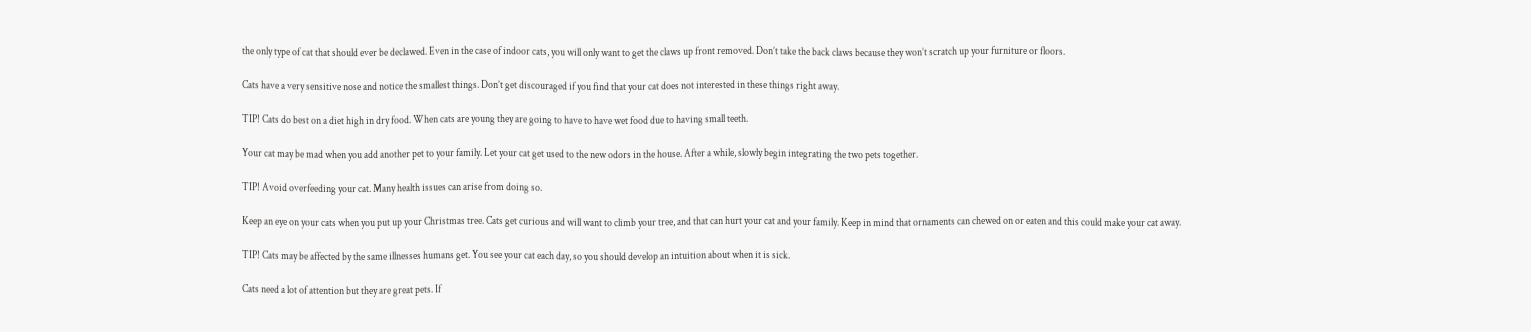the only type of cat that should ever be declawed. Even in the case of indoor cats, you will only want to get the claws up front removed. Don’t take the back claws because they won’t scratch up your furniture or floors.

Cats have a very sensitive nose and notice the smallest things. Don’t get discouraged if you find that your cat does not interested in these things right away.

TIP! Cats do best on a diet high in dry food. When cats are young they are going to have to have wet food due to having small teeth.

Your cat may be mad when you add another pet to your family. Let your cat get used to the new odors in the house. After a while, slowly begin integrating the two pets together.

TIP! Avoid overfeeding your cat. Many health issues can arise from doing so.

Keep an eye on your cats when you put up your Christmas tree. Cats get curious and will want to climb your tree, and that can hurt your cat and your family. Keep in mind that ornaments can chewed on or eaten and this could make your cat away.

TIP! Cats may be affected by the same illnesses humans get. You see your cat each day, so you should develop an intuition about when it is sick.

Cats need a lot of attention but they are great pets. If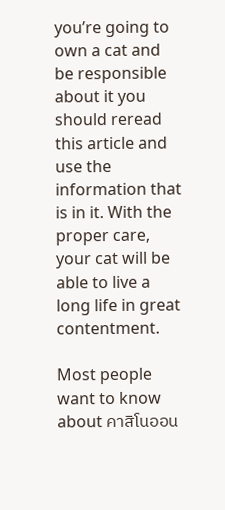you’re going to own a cat and be responsible about it you should reread this article and use the information that is in it. With the proper care, your cat will be able to live a long life in great contentment.

Most people want to know about คาสิโนออน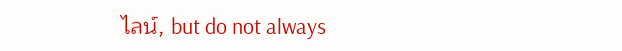ไลน์, but do not always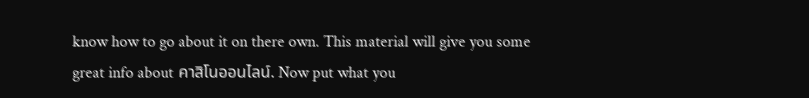know how to go about it on there own. This material will give you some great info about คาสิโนออนไลน์. Now put what you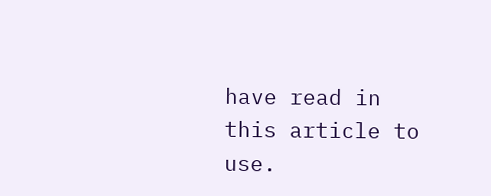have read in this article to use.